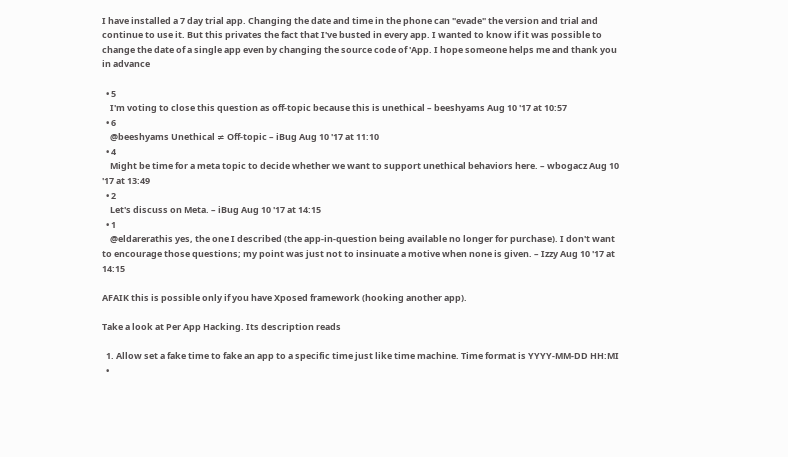I have installed a 7 day trial app. Changing the date and time in the phone can "evade" the version and trial and continue to use it. But this privates the fact that I've busted in every app. I wanted to know if it was possible to change the date of a single app even by changing the source code of 'App. I hope someone helps me and thank you in advance

  • 5
    I'm voting to close this question as off-topic because this is unethical – beeshyams Aug 10 '17 at 10:57
  • 6
    @beeshyams Unethical ≠ Off-topic – iBug Aug 10 '17 at 11:10
  • 4
    Might be time for a meta topic to decide whether we want to support unethical behaviors here. – wbogacz Aug 10 '17 at 13:49
  • 2
    Let's discuss on Meta. – iBug Aug 10 '17 at 14:15
  • 1
    @eldarerathis yes, the one I described (the app-in-question being available no longer for purchase). I don't want to encourage those questions; my point was just not to insinuate a motive when none is given. – Izzy Aug 10 '17 at 14:15

AFAIK this is possible only if you have Xposed framework (hooking another app).

Take a look at Per App Hacking. Its description reads

  1. Allow set a fake time to fake an app to a specific time just like time machine. Time format is YYYY-MM-DD HH:MI
  •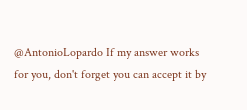@AntonioLopardo If my answer works for you, don't forget you can accept it by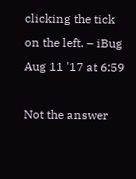clicking the tick on the left. – iBug Aug 11 '17 at 6:59

Not the answer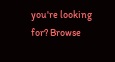you're looking for? Browse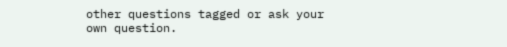other questions tagged or ask your own question.